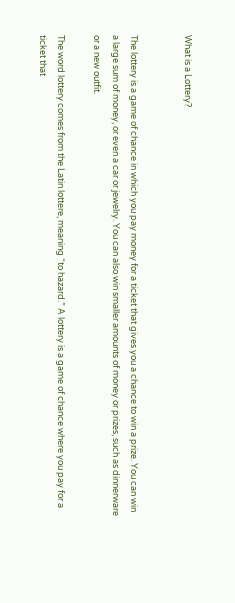What is a Lottery?


The lottery is a game of chance in which you pay money for a ticket that gives you a chance to win a prize. You can win a large sum of money, or even a car or jewelry. You can also win smaller amounts of money or prizes, such as dinnerware or a new outfit.

The word lottery comes from the Latin lottere, meaning “to hazard.” A lottery is a game of chance where you pay for a ticket that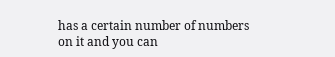has a certain number of numbers on it and you can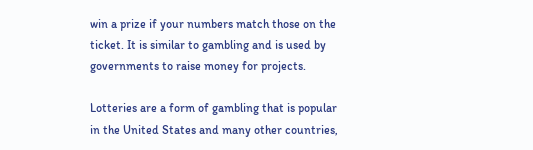win a prize if your numbers match those on the ticket. It is similar to gambling and is used by governments to raise money for projects.

Lotteries are a form of gambling that is popular in the United States and many other countries,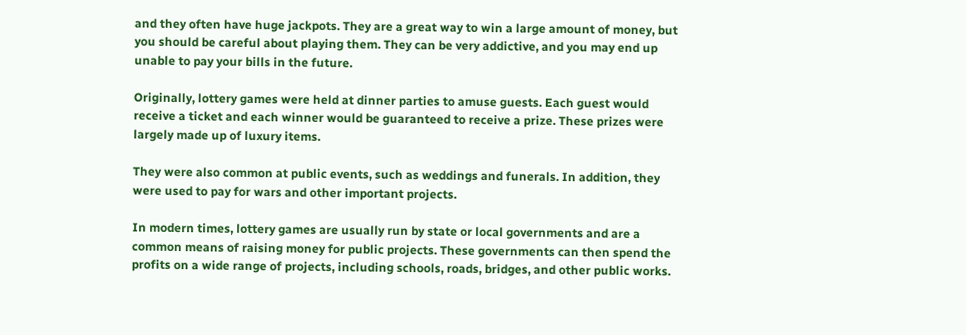and they often have huge jackpots. They are a great way to win a large amount of money, but you should be careful about playing them. They can be very addictive, and you may end up unable to pay your bills in the future.

Originally, lottery games were held at dinner parties to amuse guests. Each guest would receive a ticket and each winner would be guaranteed to receive a prize. These prizes were largely made up of luxury items.

They were also common at public events, such as weddings and funerals. In addition, they were used to pay for wars and other important projects.

In modern times, lottery games are usually run by state or local governments and are a common means of raising money for public projects. These governments can then spend the profits on a wide range of projects, including schools, roads, bridges, and other public works.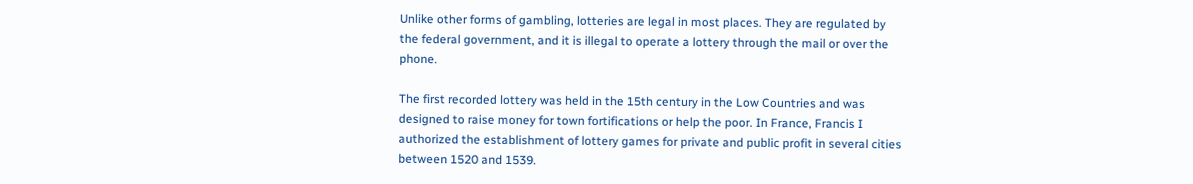Unlike other forms of gambling, lotteries are legal in most places. They are regulated by the federal government, and it is illegal to operate a lottery through the mail or over the phone.

The first recorded lottery was held in the 15th century in the Low Countries and was designed to raise money for town fortifications or help the poor. In France, Francis I authorized the establishment of lottery games for private and public profit in several cities between 1520 and 1539.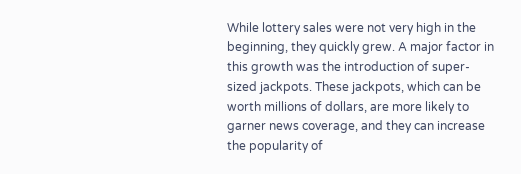While lottery sales were not very high in the beginning, they quickly grew. A major factor in this growth was the introduction of super-sized jackpots. These jackpots, which can be worth millions of dollars, are more likely to garner news coverage, and they can increase the popularity of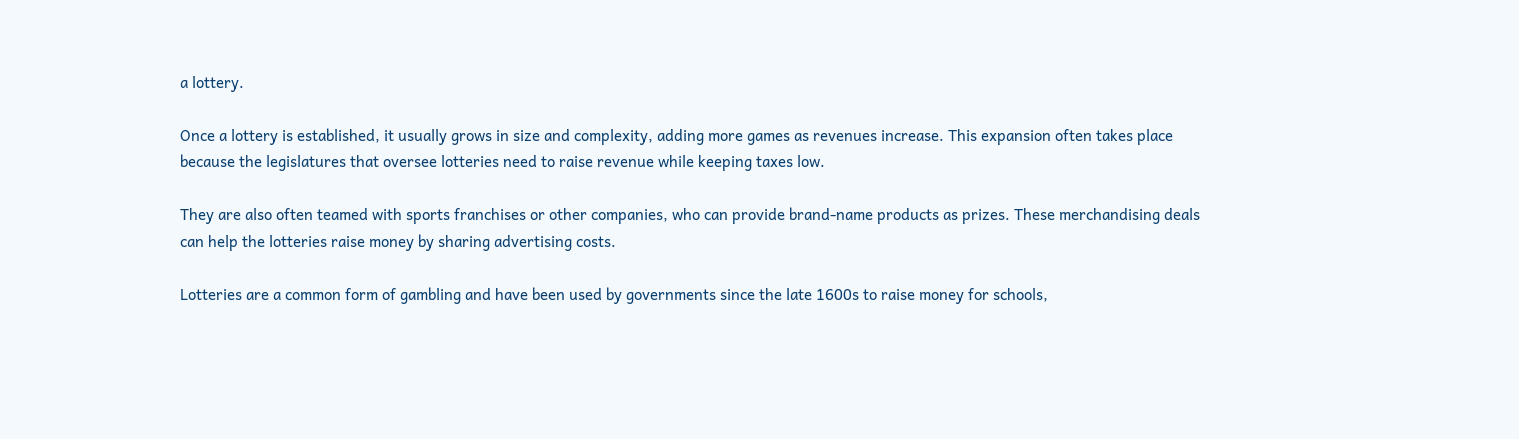a lottery.

Once a lottery is established, it usually grows in size and complexity, adding more games as revenues increase. This expansion often takes place because the legislatures that oversee lotteries need to raise revenue while keeping taxes low.

They are also often teamed with sports franchises or other companies, who can provide brand-name products as prizes. These merchandising deals can help the lotteries raise money by sharing advertising costs.

Lotteries are a common form of gambling and have been used by governments since the late 1600s to raise money for schools,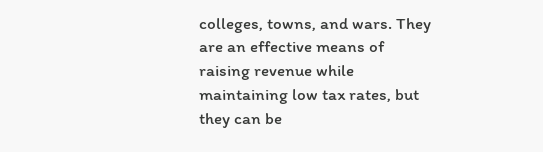colleges, towns, and wars. They are an effective means of raising revenue while maintaining low tax rates, but they can be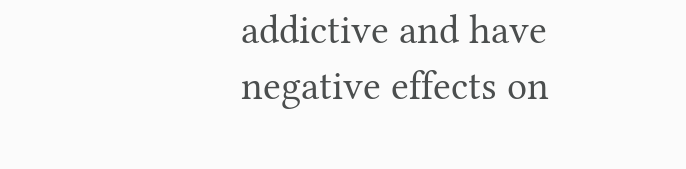addictive and have negative effects on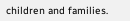children and families.